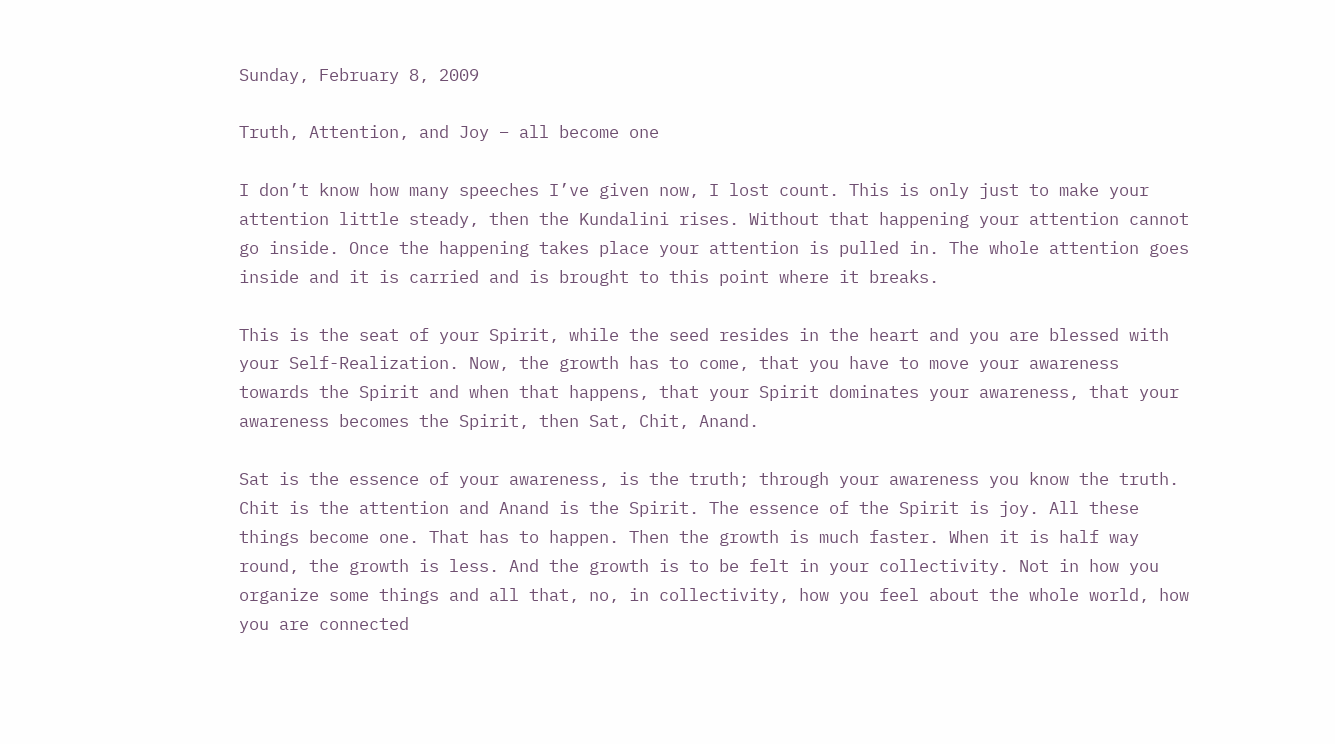Sunday, February 8, 2009

Truth, Attention, and Joy – all become one

I don’t know how many speeches I’ve given now, I lost count. This is only just to make your attention little steady, then the Kundalini rises. Without that happening your attention cannot go inside. Once the happening takes place your attention is pulled in. The whole attention goes inside and it is carried and is brought to this point where it breaks.

This is the seat of your Spirit, while the seed resides in the heart and you are blessed with your Self-Realization. Now, the growth has to come, that you have to move your awareness towards the Spirit and when that happens, that your Spirit dominates your awareness, that your awareness becomes the Spirit, then Sat, Chit, Anand.

Sat is the essence of your awareness, is the truth; through your awareness you know the truth. Chit is the attention and Anand is the Spirit. The essence of the Spirit is joy. All these things become one. That has to happen. Then the growth is much faster. When it is half way round, the growth is less. And the growth is to be felt in your collectivity. Not in how you organize some things and all that, no, in collectivity, how you feel about the whole world, how you are connected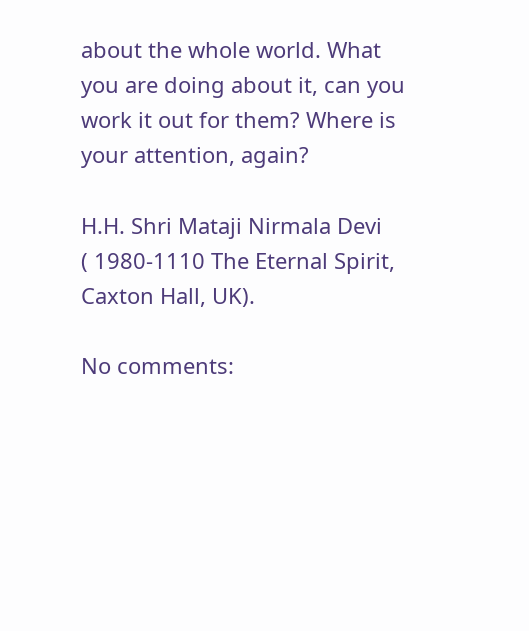about the whole world. What you are doing about it, can you work it out for them? Where is your attention, again?

H.H. Shri Mataji Nirmala Devi
( 1980-1110 The Eternal Spirit, Caxton Hall, UK).

No comments: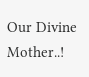Our Divine Mother..!